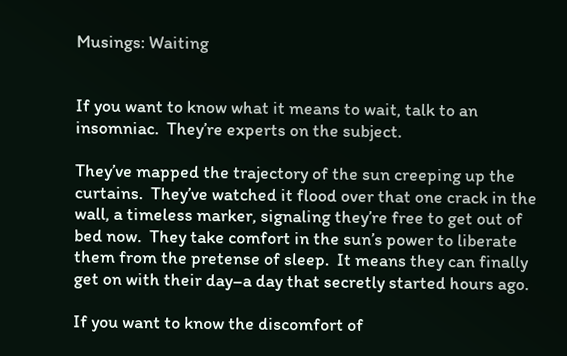Musings: Waiting


If you want to know what it means to wait, talk to an insomniac.  They’re experts on the subject.

They’ve mapped the trajectory of the sun creeping up the curtains.  They’ve watched it flood over that one crack in the wall, a timeless marker, signaling they’re free to get out of bed now.  They take comfort in the sun’s power to liberate them from the pretense of sleep.  It means they can finally get on with their day–a day that secretly started hours ago.

If you want to know the discomfort of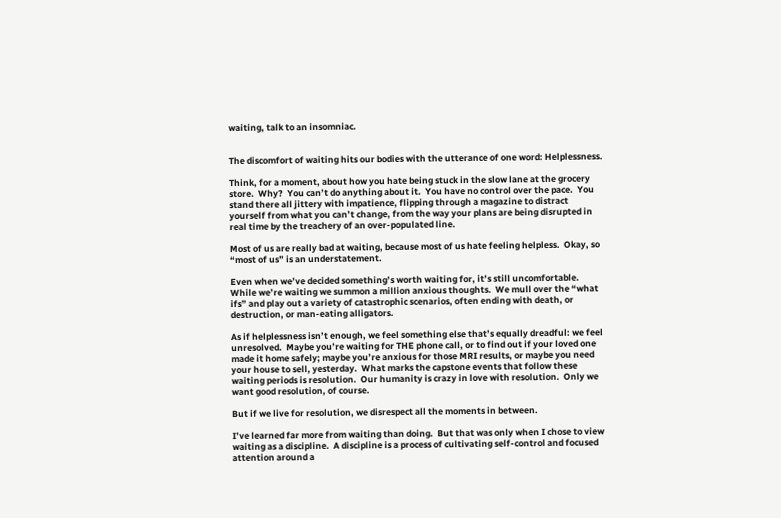waiting, talk to an insomniac.


The discomfort of waiting hits our bodies with the utterance of one word: Helplessness.

Think, for a moment, about how you hate being stuck in the slow lane at the grocery store.  Why?  You can’t do anything about it.  You have no control over the pace.  You stand there all jittery with impatience, flipping through a magazine to distract yourself from what you can’t change, from the way your plans are being disrupted in real time by the treachery of an over-populated line.

Most of us are really bad at waiting, because most of us hate feeling helpless.  Okay, so “most of us” is an understatement.

Even when we’ve decided something’s worth waiting for, it’s still uncomfortable.  While we’re waiting we summon a million anxious thoughts.  We mull over the “what ifs” and play out a variety of catastrophic scenarios, often ending with death, or destruction, or man-eating alligators.

As if helplessness isn’t enough, we feel something else that’s equally dreadful: we feel unresolved.  Maybe you’re waiting for THE phone call, or to find out if your loved one made it home safely; maybe you’re anxious for those MRI results, or maybe you need your house to sell, yesterday.  What marks the capstone events that follow these waiting periods is resolution.  Our humanity is crazy in love with resolution.  Only we want good resolution, of course.

But if we live for resolution, we disrespect all the moments in between.

I’ve learned far more from waiting than doing.  But that was only when I chose to view waiting as a discipline.  A discipline is a process of cultivating self-control and focused attention around a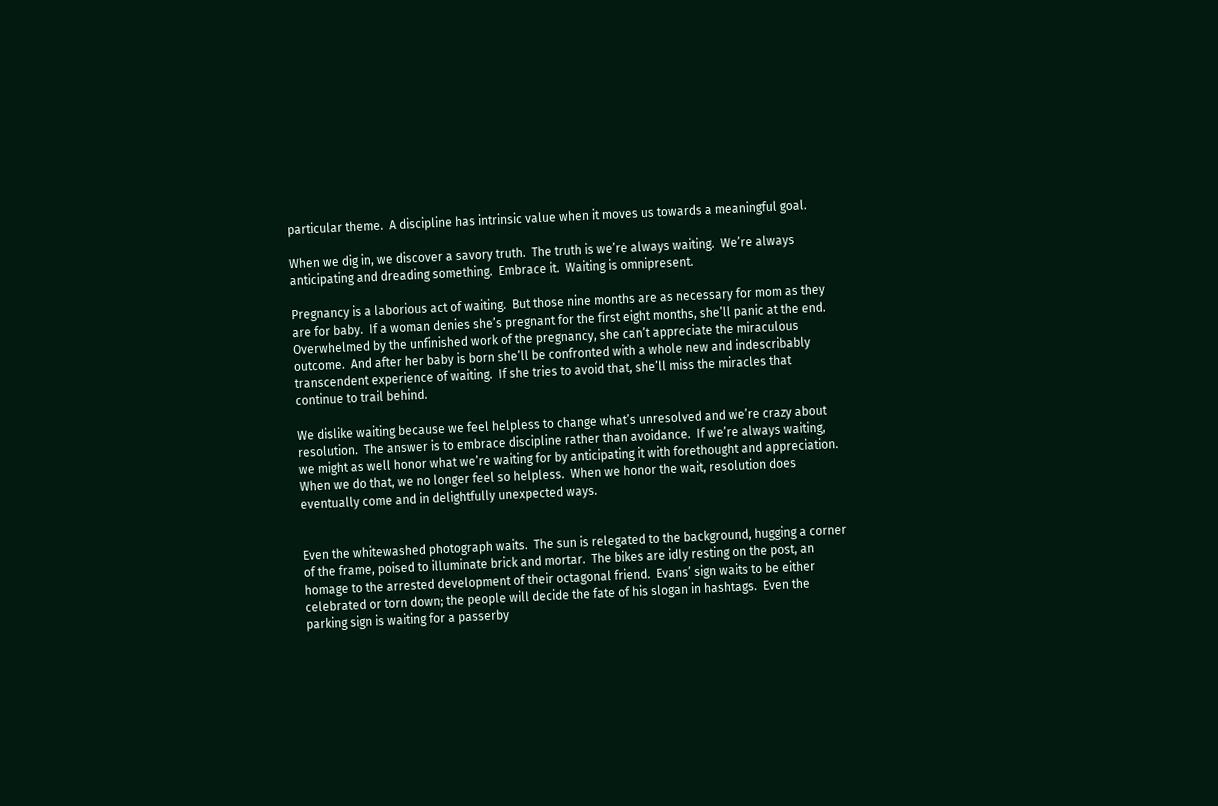particular theme.  A discipline has intrinsic value when it moves us towards a meaningful goal.

When we dig in, we discover a savory truth.  The truth is we’re always waiting.  We’re always anticipating and dreading something.  Embrace it.  Waiting is omnipresent.

Pregnancy is a laborious act of waiting.  But those nine months are as necessary for mom as they are for baby.  If a woman denies she’s pregnant for the first eight months, she’ll panic at the end.  Overwhelmed by the unfinished work of the pregnancy, she can’t appreciate the miraculous outcome.  And after her baby is born she’ll be confronted with a whole new and indescribably transcendent experience of waiting.  If she tries to avoid that, she’ll miss the miracles that continue to trail behind.

We dislike waiting because we feel helpless to change what’s unresolved and we’re crazy about resolution.  The answer is to embrace discipline rather than avoidance.  If we’re always waiting, we might as well honor what we’re waiting for by anticipating it with forethought and appreciation.  When we do that, we no longer feel so helpless.  When we honor the wait, resolution does eventually come and in delightfully unexpected ways.


Even the whitewashed photograph waits.  The sun is relegated to the background, hugging a corner of the frame, poised to illuminate brick and mortar.  The bikes are idly resting on the post, an homage to the arrested development of their octagonal friend.  Evans’ sign waits to be either celebrated or torn down; the people will decide the fate of his slogan in hashtags.  Even the parking sign is waiting for a passerby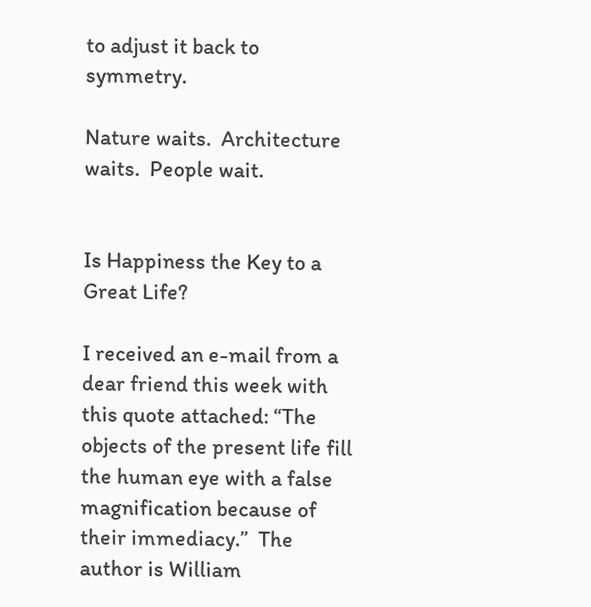to adjust it back to symmetry.

Nature waits.  Architecture waits.  People wait.


Is Happiness the Key to a Great Life?

I received an e-mail from a dear friend this week with this quote attached: “The objects of the present life fill the human eye with a false magnification because of their immediacy.”  The author is William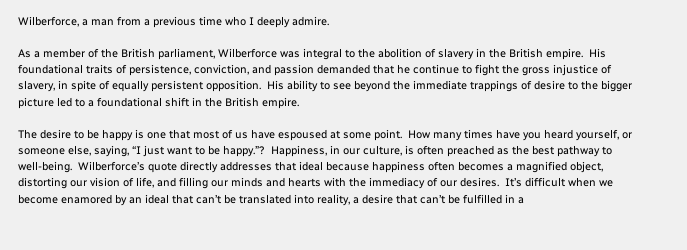Wilberforce, a man from a previous time who I deeply admire.

As a member of the British parliament, Wilberforce was integral to the abolition of slavery in the British empire.  His foundational traits of persistence, conviction, and passion demanded that he continue to fight the gross injustice of slavery, in spite of equally persistent opposition.  His ability to see beyond the immediate trappings of desire to the bigger picture led to a foundational shift in the British empire.

The desire to be happy is one that most of us have espoused at some point.  How many times have you heard yourself, or someone else, saying, “I just want to be happy.”?  Happiness, in our culture, is often preached as the best pathway to well-being.  Wilberforce’s quote directly addresses that ideal because happiness often becomes a magnified object, distorting our vision of life, and filling our minds and hearts with the immediacy of our desires.  It’s difficult when we become enamored by an ideal that can’t be translated into reality, a desire that can’t be fulfilled in a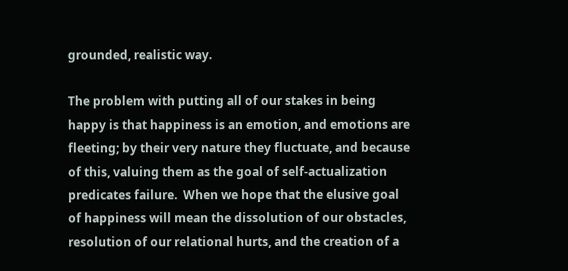grounded, realistic way.

The problem with putting all of our stakes in being happy is that happiness is an emotion, and emotions are fleeting; by their very nature they fluctuate, and because of this, valuing them as the goal of self-actualization predicates failure.  When we hope that the elusive goal of happiness will mean the dissolution of our obstacles, resolution of our relational hurts, and the creation of a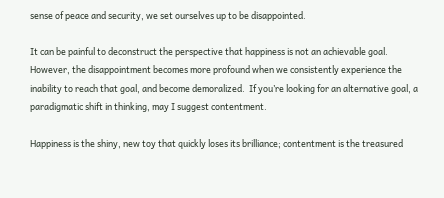sense of peace and security, we set ourselves up to be disappointed.

It can be painful to deconstruct the perspective that happiness is not an achievable goal.  However, the disappointment becomes more profound when we consistently experience the inability to reach that goal, and become demoralized.  If you’re looking for an alternative goal, a paradigmatic shift in thinking, may I suggest contentment.

Happiness is the shiny, new toy that quickly loses its brilliance; contentment is the treasured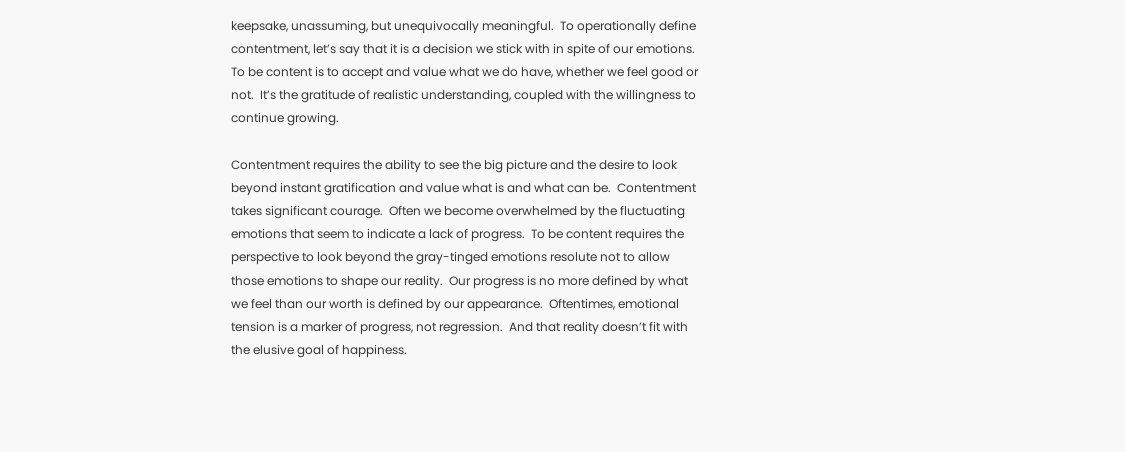keepsake, unassuming, but unequivocally meaningful.  To operationally define contentment, let’s say that it is a decision we stick with in spite of our emotions.  To be content is to accept and value what we do have, whether we feel good or not.  It’s the gratitude of realistic understanding, coupled with the willingness to continue growing.

Contentment requires the ability to see the big picture and the desire to look beyond instant gratification and value what is and what can be.  Contentment takes significant courage.  Often we become overwhelmed by the fluctuating emotions that seem to indicate a lack of progress.  To be content requires the perspective to look beyond the gray-tinged emotions resolute not to allow those emotions to shape our reality.  Our progress is no more defined by what we feel than our worth is defined by our appearance.  Oftentimes, emotional tension is a marker of progress, not regression.  And that reality doesn’t fit with the elusive goal of happiness.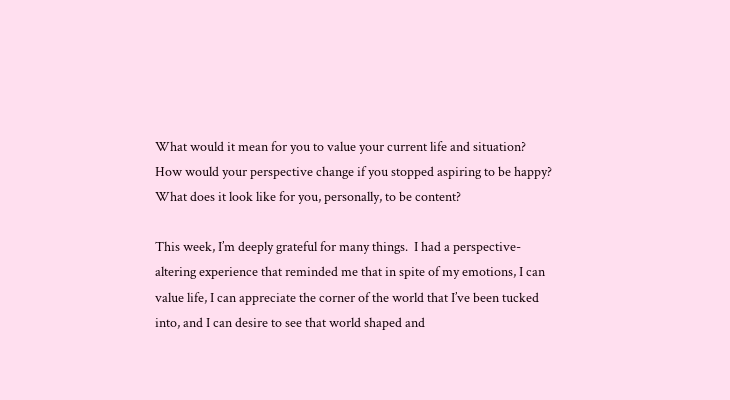What would it mean for you to value your current life and situation?  How would your perspective change if you stopped aspiring to be happy?  What does it look like for you, personally, to be content?

This week, I’m deeply grateful for many things.  I had a perspective-altering experience that reminded me that in spite of my emotions, I can value life, I can appreciate the corner of the world that I’ve been tucked into, and I can desire to see that world shaped and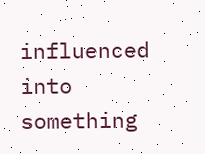influenced into something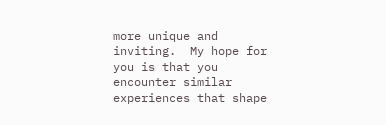more unique and inviting.  My hope for you is that you encounter similar experiences that shape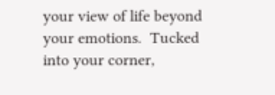your view of life beyond your emotions.  Tucked into your corner,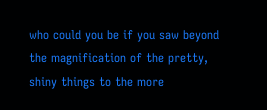who could you be if you saw beyond the magnification of the pretty, shiny things to the more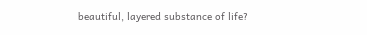beautiful, layered substance of life?